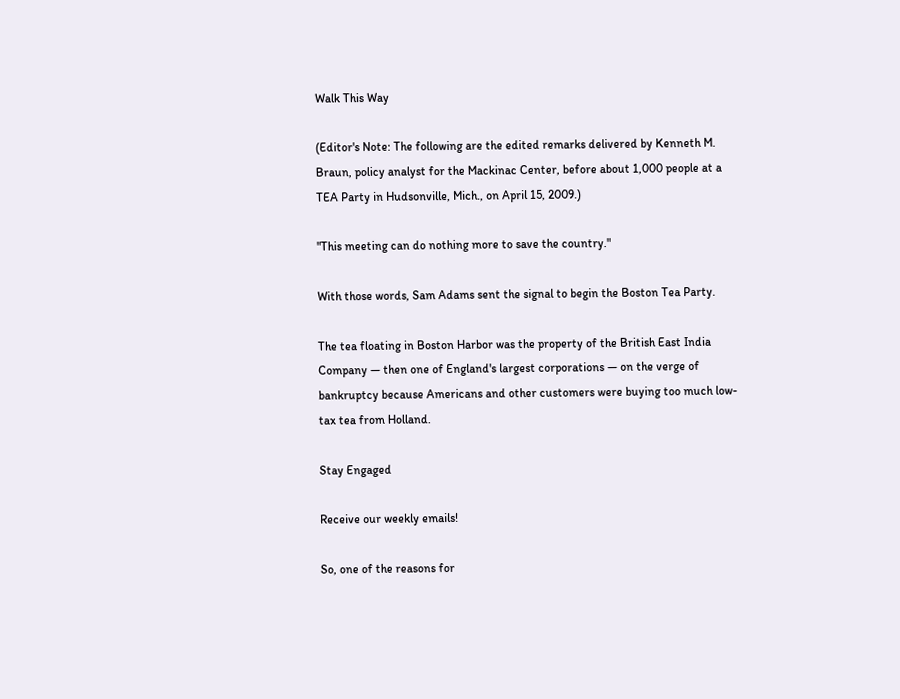Walk This Way

(Editor's Note: The following are the edited remarks delivered by Kenneth M. Braun, policy analyst for the Mackinac Center, before about 1,000 people at a TEA Party in Hudsonville, Mich., on April 15, 2009.)

"This meeting can do nothing more to save the country."

With those words, Sam Adams sent the signal to begin the Boston Tea Party.

The tea floating in Boston Harbor was the property of the British East India Company — then one of England's largest corporations — on the verge of bankruptcy because Americans and other customers were buying too much low-tax tea from Holland.

Stay Engaged

Receive our weekly emails!

So, one of the reasons for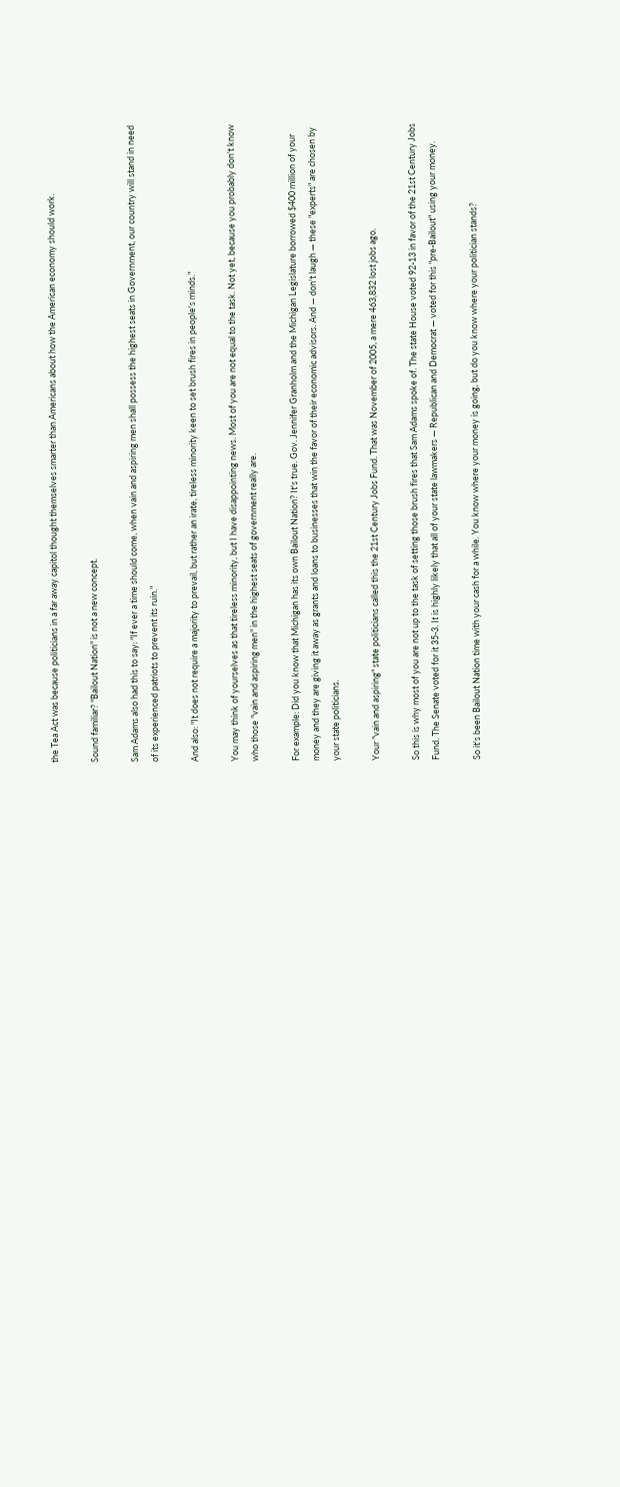the Tea Act was because politicians in a far away capitol thought themselves smarter than Americans about how the American economy should work.

Sound familiar? "Bailout Nation" is not a new concept.

Sam Adams also had this to say: "If ever a time should come, when vain and aspiring men shall possess the highest seats in Government, our country will stand in need of its experienced patriots to prevent its ruin."

And also: "It does not require a majority to prevail, but rather an irate, tireless minority keen to set brush fires in people's minds."

You may think of yourselves as that tireless minority, but I have disappointing news. Most of you are not equal to the task. Not yet, because you probably don't know who those "vain and aspiring men" in the highest seats of government really are.

For example: Did you know that Michigan has its own Bailout Nation? It's true. Gov. Jennifer Granholm and the Michigan Legislature borrowed $400 million of your money and they are giving it away as grants and loans to businesses that win the favor of their economic advisors. And — don't laugh — these "experts" are chosen by your state politicians.

Your "vain and aspiring" state politicians called this the 21st Century Jobs Fund. That was November of 2005, a mere 463,832 lost jobs ago.

So this is why most of you are not up to the task of setting those brush fires that Sam Adams spoke of. The state House voted 92-13 in favor of the 21st Century Jobs Fund. The Senate voted for it 35-3. It is highly likely that all of your state lawmakers — Republican and Democrat — voted for this "pre-Bailout" using your money.

So it's been Bailout Nation time with your cash for a while. You know where your money is going, but do you know where your politician stands?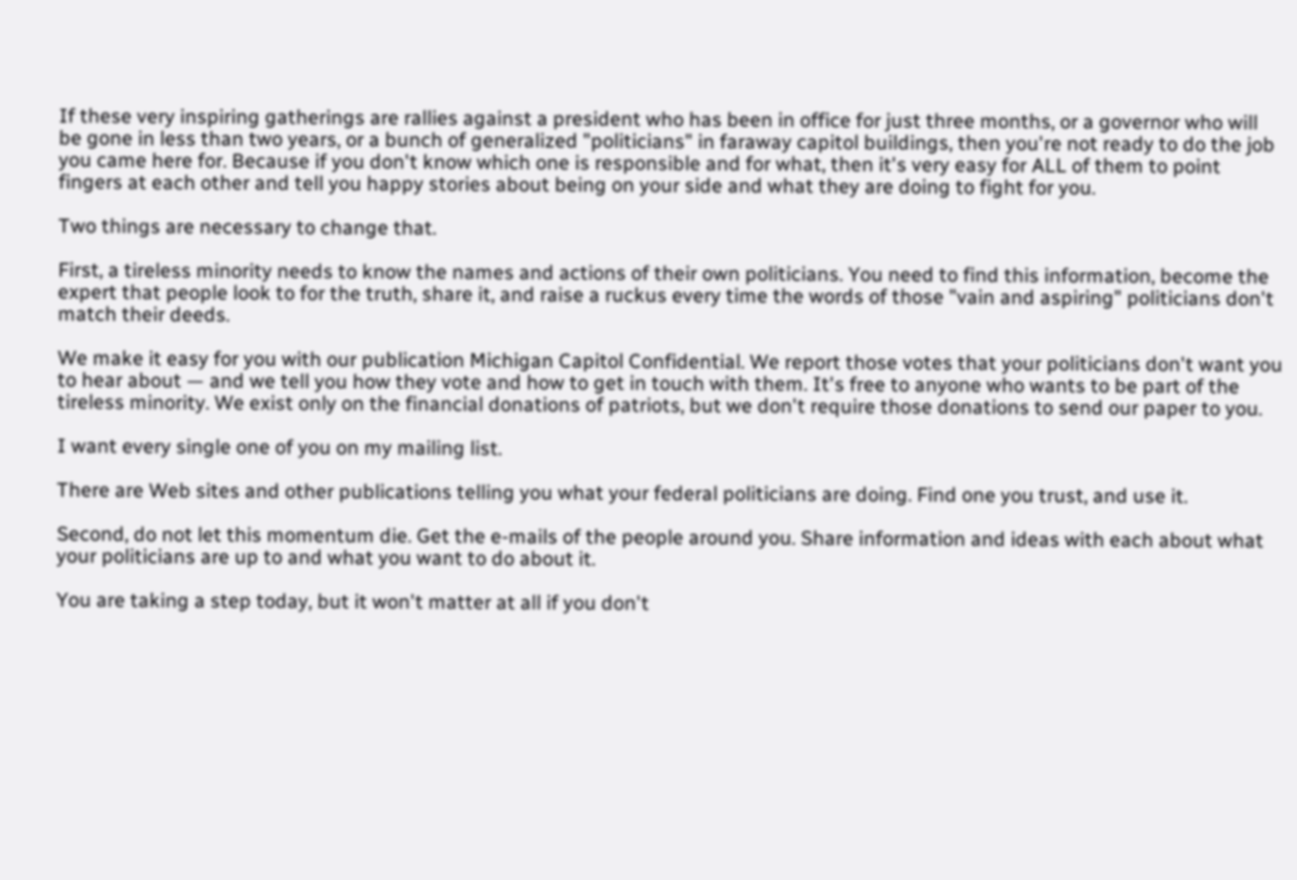If these very inspiring gatherings are rallies against a president who has been in office for just three months, or a governor who will be gone in less than two years, or a bunch of generalized "politicians" in faraway capitol buildings, then you're not ready to do the job you came here for. Because if you don't know which one is responsible and for what, then it's very easy for ALL of them to point fingers at each other and tell you happy stories about being on your side and what they are doing to fight for you.

Two things are necessary to change that.

First, a tireless minority needs to know the names and actions of their own politicians. You need to find this information, become the expert that people look to for the truth, share it, and raise a ruckus every time the words of those "vain and aspiring" politicians don't match their deeds.

We make it easy for you with our publication Michigan Capitol Confidential. We report those votes that your politicians don't want you to hear about — and we tell you how they vote and how to get in touch with them. It's free to anyone who wants to be part of the tireless minority. We exist only on the financial donations of patriots, but we don't require those donations to send our paper to you.

I want every single one of you on my mailing list.

There are Web sites and other publications telling you what your federal politicians are doing. Find one you trust, and use it.

Second, do not let this momentum die. Get the e-mails of the people around you. Share information and ideas with each about what your politicians are up to and what you want to do about it.

You are taking a step today, but it won't matter at all if you don't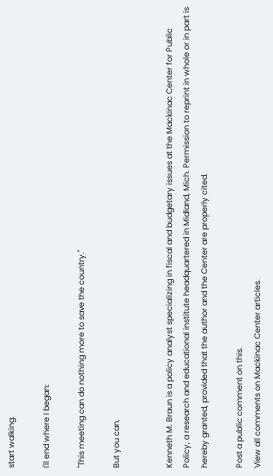start walking.

I'll end where I began:

"This meeting can do nothing more to save the country."

But you can.


Kenneth M. Braun is a policy analyst specializing in fiscal and budgetary issues at the Mackinac Center for Public Policy, a research and educational institute headquartered in Midland, Mich. Permission to reprint in whole or in part is hereby granted, provided that the author and the Center are properly cited.

Post a public comment on this.
View all comments on Mackinac Center articles.